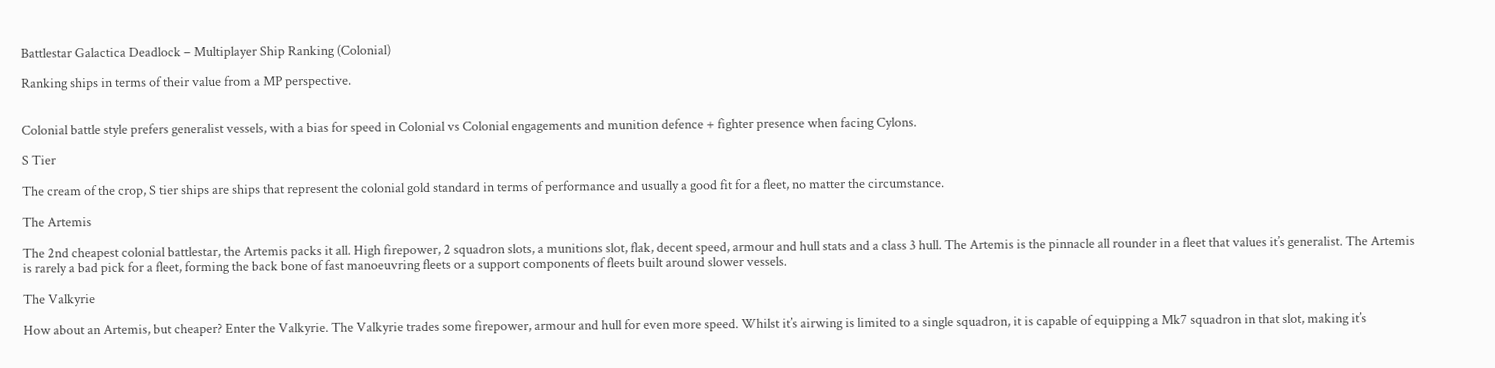Battlestar Galactica Deadlock – Multiplayer Ship Ranking (Colonial)

Ranking ships in terms of their value from a MP perspective.


Colonial battle style prefers generalist vessels, with a bias for speed in Colonial vs Colonial engagements and munition defence + fighter presence when facing Cylons.

S Tier

The cream of the crop, S tier ships are ships that represent the colonial gold standard in terms of performance and usually a good fit for a fleet, no matter the circumstance.

The Artemis

The 2nd cheapest colonial battlestar, the Artemis packs it all. High firepower, 2 squadron slots, a munitions slot, flak, decent speed, armour and hull stats and a class 3 hull. The Artemis is the pinnacle all rounder in a fleet that values it’s generalist. The Artemis is rarely a bad pick for a fleet, forming the back bone of fast manoeuvring fleets or a support components of fleets built around slower vessels.

The Valkyrie

How about an Artemis, but cheaper? Enter the Valkyrie. The Valkyrie trades some firepower, armour and hull for even more speed. Whilst it’s airwing is limited to a single squadron, it is capable of equipping a Mk7 squadron in that slot, making it’s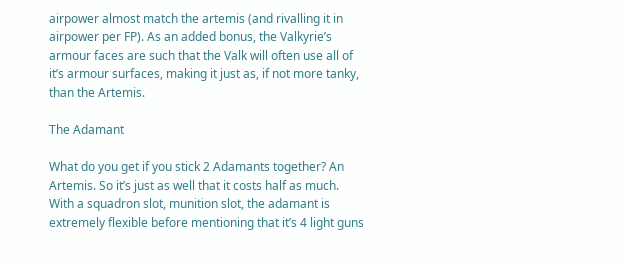airpower almost match the artemis (and rivalling it in airpower per FP). As an added bonus, the Valkyrie’s armour faces are such that the Valk will often use all of it’s armour surfaces, making it just as, if not more tanky, than the Artemis.

The Adamant

What do you get if you stick 2 Adamants together? An Artemis. So it’s just as well that it costs half as much. With a squadron slot, munition slot, the adamant is extremely flexible before mentioning that it’s 4 light guns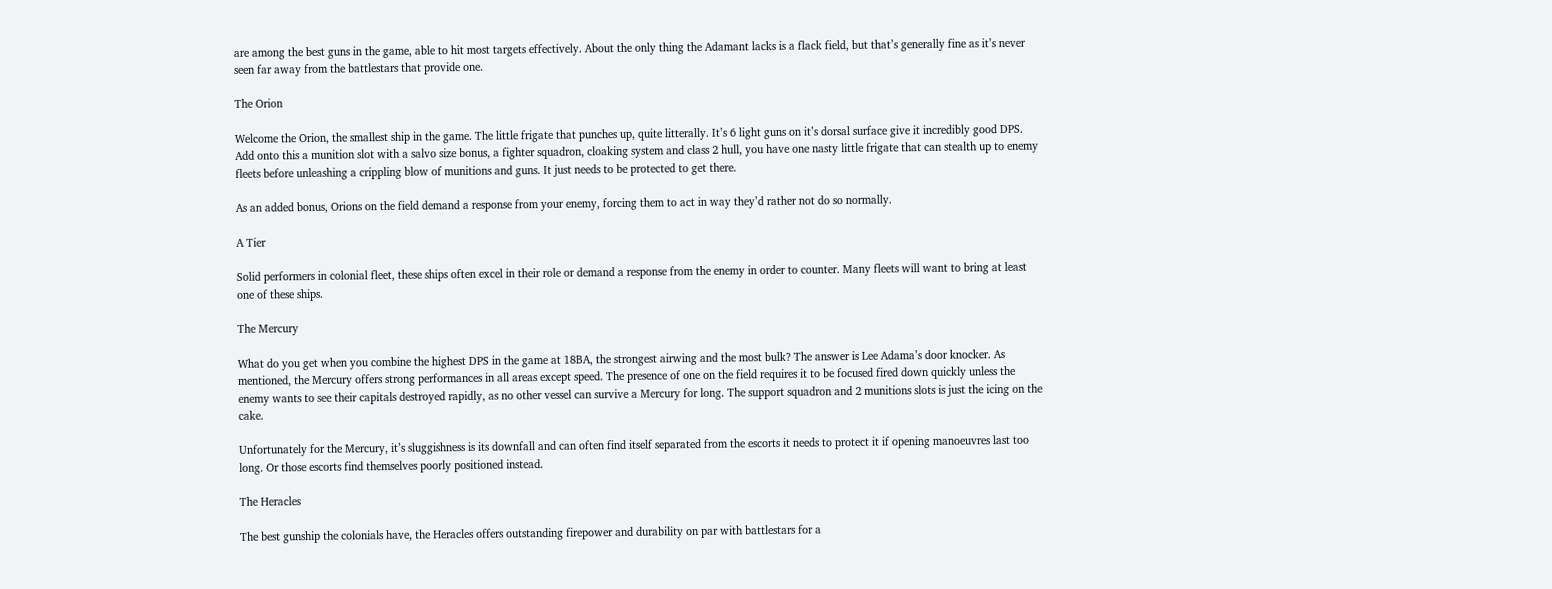are among the best guns in the game, able to hit most targets effectively. About the only thing the Adamant lacks is a flack field, but that’s generally fine as it’s never seen far away from the battlestars that provide one.

The Orion

Welcome the Orion, the smallest ship in the game. The little frigate that punches up, quite litterally. It’s 6 light guns on it’s dorsal surface give it incredibly good DPS. Add onto this a munition slot with a salvo size bonus, a fighter squadron, cloaking system and class 2 hull, you have one nasty little frigate that can stealth up to enemy fleets before unleashing a crippling blow of munitions and guns. It just needs to be protected to get there.

As an added bonus, Orions on the field demand a response from your enemy, forcing them to act in way they’d rather not do so normally.

A Tier

Solid performers in colonial fleet, these ships often excel in their role or demand a response from the enemy in order to counter. Many fleets will want to bring at least one of these ships.

The Mercury

What do you get when you combine the highest DPS in the game at 18BA, the strongest airwing and the most bulk? The answer is Lee Adama’s door knocker. As mentioned, the Mercury offers strong performances in all areas except speed. The presence of one on the field requires it to be focused fired down quickly unless the enemy wants to see their capitals destroyed rapidly, as no other vessel can survive a Mercury for long. The support squadron and 2 munitions slots is just the icing on the cake.

Unfortunately for the Mercury, it’s sluggishness is its downfall and can often find itself separated from the escorts it needs to protect it if opening manoeuvres last too long. Or those escorts find themselves poorly positioned instead.

The Heracles

The best gunship the colonials have, the Heracles offers outstanding firepower and durability on par with battlestars for a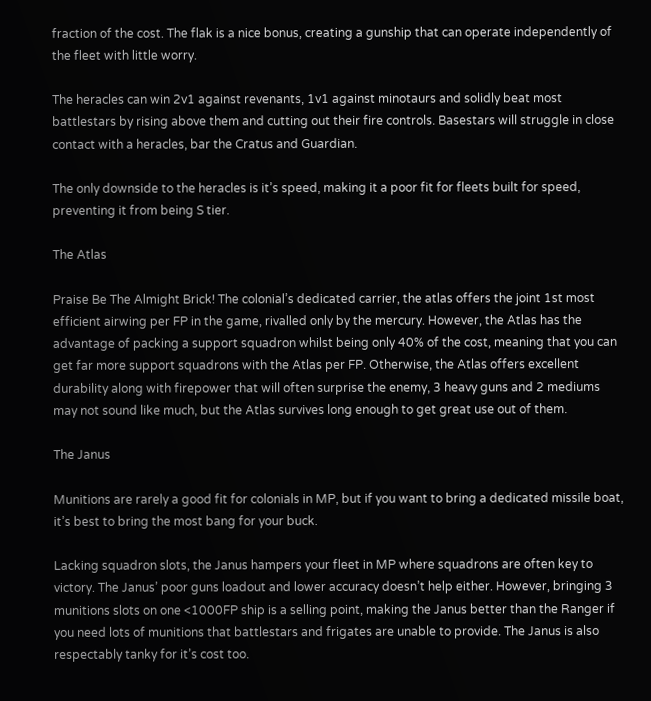fraction of the cost. The flak is a nice bonus, creating a gunship that can operate independently of the fleet with little worry.

The heracles can win 2v1 against revenants, 1v1 against minotaurs and solidly beat most battlestars by rising above them and cutting out their fire controls. Basestars will struggle in close contact with a heracles, bar the Cratus and Guardian.

The only downside to the heracles is it’s speed, making it a poor fit for fleets built for speed, preventing it from being S tier.

The Atlas

Praise Be The Almight Brick! The colonial’s dedicated carrier, the atlas offers the joint 1st most efficient airwing per FP in the game, rivalled only by the mercury. However, the Atlas has the advantage of packing a support squadron whilst being only 40% of the cost, meaning that you can get far more support squadrons with the Atlas per FP. Otherwise, the Atlas offers excellent durability along with firepower that will often surprise the enemy, 3 heavy guns and 2 mediums may not sound like much, but the Atlas survives long enough to get great use out of them.

The Janus

Munitions are rarely a good fit for colonials in MP, but if you want to bring a dedicated missile boat, it’s best to bring the most bang for your buck.

Lacking squadron slots, the Janus hampers your fleet in MP where squadrons are often key to victory. The Janus’ poor guns loadout and lower accuracy doesn’t help either. However, bringing 3 munitions slots on one <1000FP ship is a selling point, making the Janus better than the Ranger if you need lots of munitions that battlestars and frigates are unable to provide. The Janus is also respectably tanky for it’s cost too.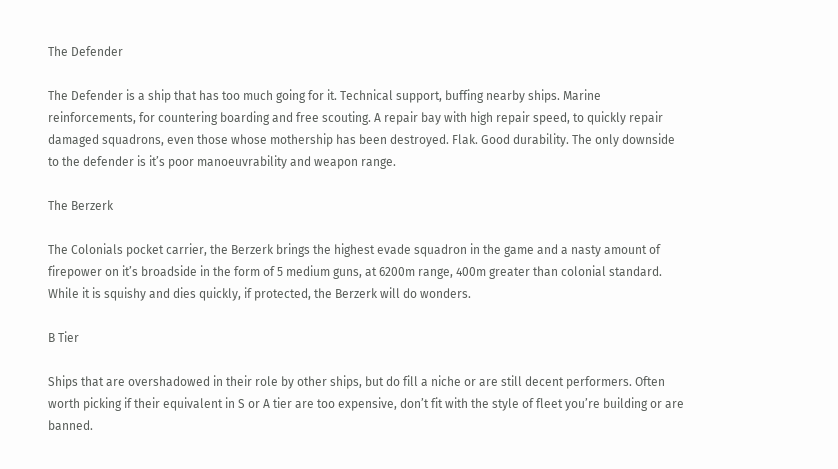The Defender

The Defender is a ship that has too much going for it. Technical support, buffing nearby ships. Marine reinforcements, for countering boarding and free scouting. A repair bay with high repair speed, to quickly repair damaged squadrons, even those whose mothership has been destroyed. Flak. Good durability. The only downside to the defender is it’s poor manoeuvrability and weapon range.

The Berzerk

The Colonials pocket carrier, the Berzerk brings the highest evade squadron in the game and a nasty amount of firepower on it’s broadside in the form of 5 medium guns, at 6200m range, 400m greater than colonial standard. While it is squishy and dies quickly, if protected, the Berzerk will do wonders.

B Tier

Ships that are overshadowed in their role by other ships, but do fill a niche or are still decent performers. Often worth picking if their equivalent in S or A tier are too expensive, don’t fit with the style of fleet you’re building or are banned.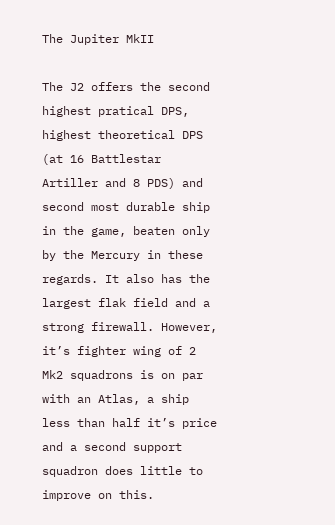The Jupiter MkII

The J2 offers the second highest pratical DPS, highest theoretical DPS (at 16 Battlestar Artiller and 8 PDS) and second most durable ship in the game, beaten only by the Mercury in these regards. It also has the largest flak field and a strong firewall. However, it’s fighter wing of 2 Mk2 squadrons is on par with an Atlas, a ship less than half it’s price and a second support squadron does little to improve on this.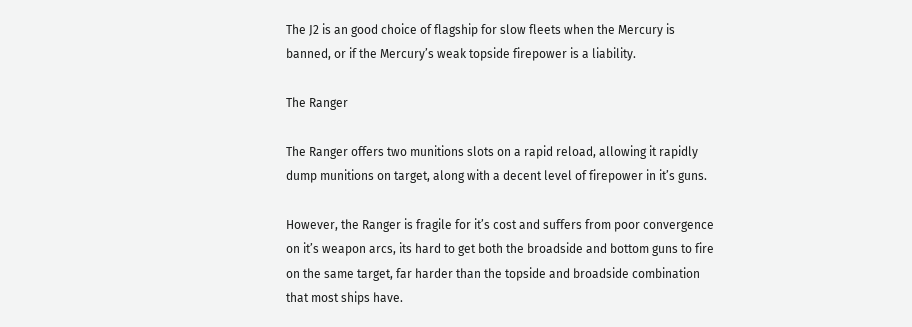The J2 is an good choice of flagship for slow fleets when the Mercury is banned, or if the Mercury’s weak topside firepower is a liability.

The Ranger

The Ranger offers two munitions slots on a rapid reload, allowing it rapidly dump munitions on target, along with a decent level of firepower in it’s guns.

However, the Ranger is fragile for it’s cost and suffers from poor convergence on it’s weapon arcs, its hard to get both the broadside and bottom guns to fire on the same target, far harder than the topside and broadside combination that most ships have.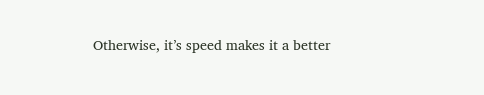Otherwise, it’s speed makes it a better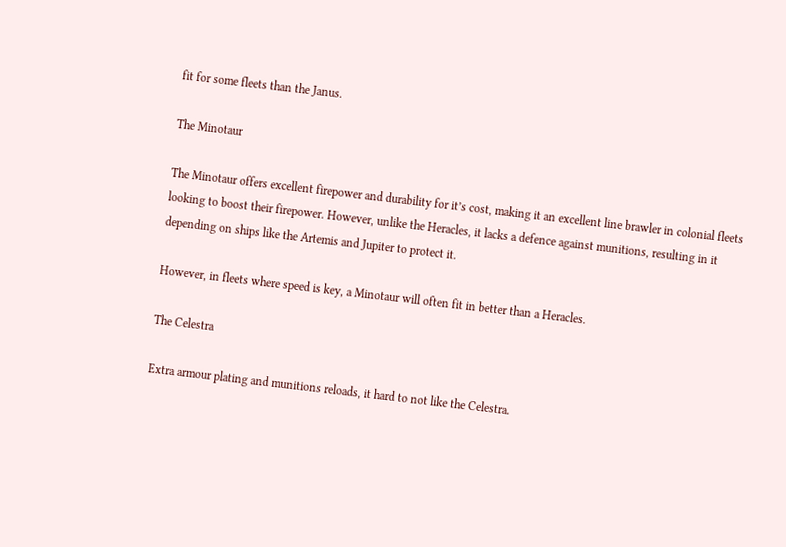fit for some fleets than the Janus.

The Minotaur

The Minotaur offers excellent firepower and durability for it’s cost, making it an excellent line brawler in colonial fleets looking to boost their firepower. However, unlike the Heracles, it lacks a defence against munitions, resulting in it depending on ships like the Artemis and Jupiter to protect it.

However, in fleets where speed is key, a Minotaur will often fit in better than a Heracles.

The Celestra

Extra armour plating and munitions reloads, it hard to not like the Celestra.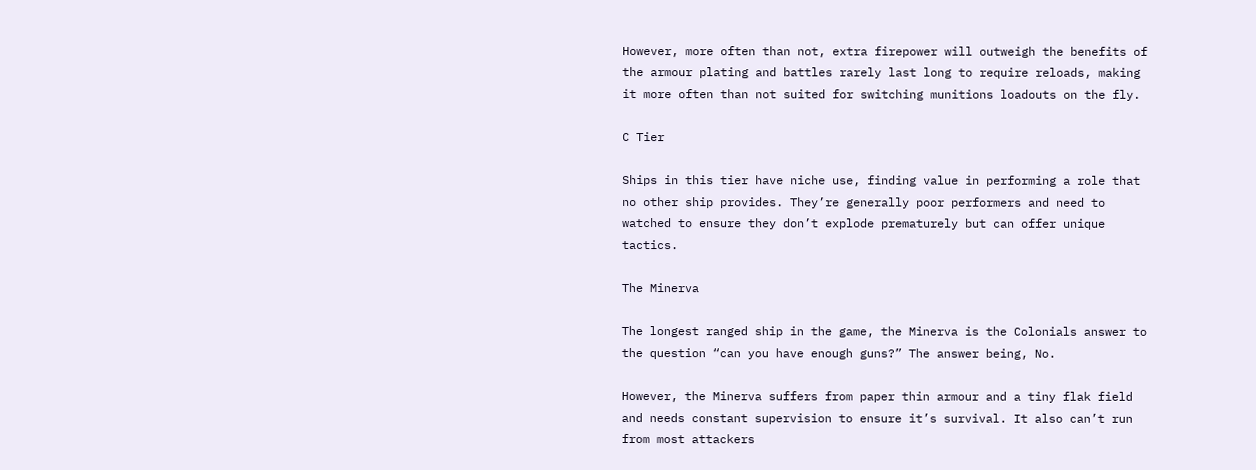However, more often than not, extra firepower will outweigh the benefits of the armour plating and battles rarely last long to require reloads, making it more often than not suited for switching munitions loadouts on the fly.

C Tier

Ships in this tier have niche use, finding value in performing a role that no other ship provides. They’re generally poor performers and need to watched to ensure they don’t explode prematurely but can offer unique tactics.

The Minerva

The longest ranged ship in the game, the Minerva is the Colonials answer to the question “can you have enough guns?” The answer being, No.

However, the Minerva suffers from paper thin armour and a tiny flak field and needs constant supervision to ensure it’s survival. It also can’t run from most attackers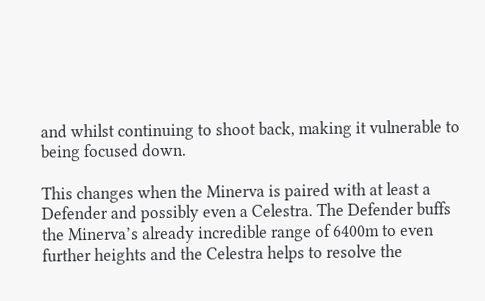and whilst continuing to shoot back, making it vulnerable to being focused down.

This changes when the Minerva is paired with at least a Defender and possibly even a Celestra. The Defender buffs the Minerva’s already incredible range of 6400m to even further heights and the Celestra helps to resolve the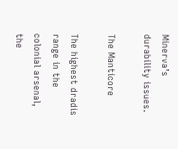Minerva’s durability issues.

The Manticore

The highest dradis range in the colonial arsenal, the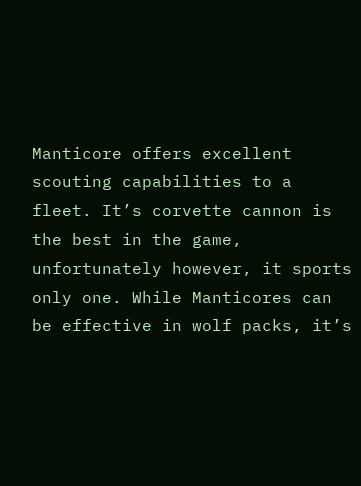Manticore offers excellent scouting capabilities to a fleet. It’s corvette cannon is the best in the game, unfortunately however, it sports only one. While Manticores can be effective in wolf packs, it’s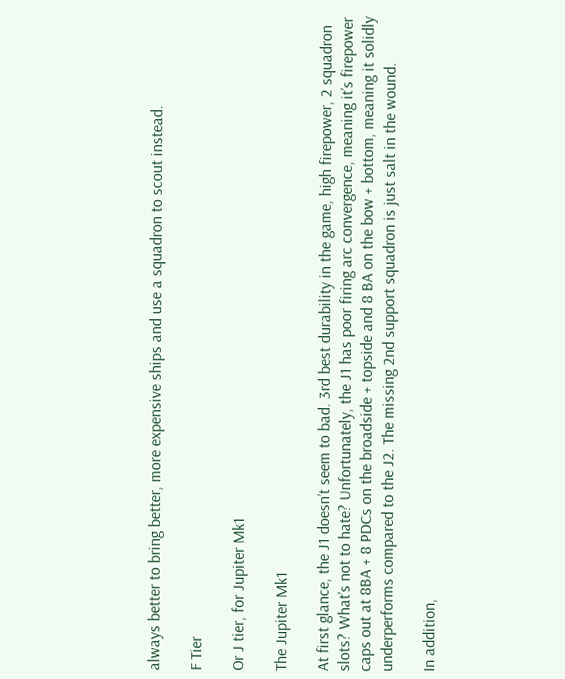always better to bring better, more expensive ships and use a squadron to scout instead.

F Tier

Or J tier, for Jupiter Mk1

The Jupiter Mk1

At first glance, the J1 doesn’t seem to bad. 3rd best durability in the game, high firepower, 2 squadron slots? What’s not to hate? Unfortunately, the J1 has poor firing arc convergence, meaning it’s firepower caps out at 8BA + 8 PDCs on the broadside + topside and 8 BA on the bow + bottom, meaning it solidly underperforms compared to the J2. The missing 2nd support squadron is just salt in the wound.

In addition,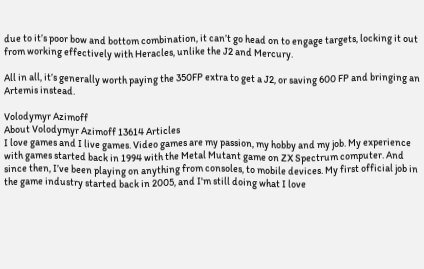due to it’s poor bow and bottom combination, it can’t go head on to engage targets, locking it out from working effectively with Heracles, unlike the J2 and Mercury.

All in all, it’s generally worth paying the 350FP extra to get a J2, or saving 600 FP and bringing an Artemis instead.

Volodymyr Azimoff
About Volodymyr Azimoff 13614 Articles
I love games and I live games. Video games are my passion, my hobby and my job. My experience with games started back in 1994 with the Metal Mutant game on ZX Spectrum computer. And since then, I’ve been playing on anything from consoles, to mobile devices. My first official job in the game industry started back in 2005, and I'm still doing what I love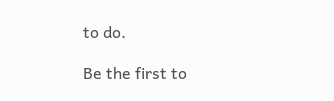to do.

Be the first to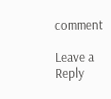comment

Leave a Reply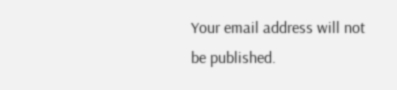Your email address will not be published.